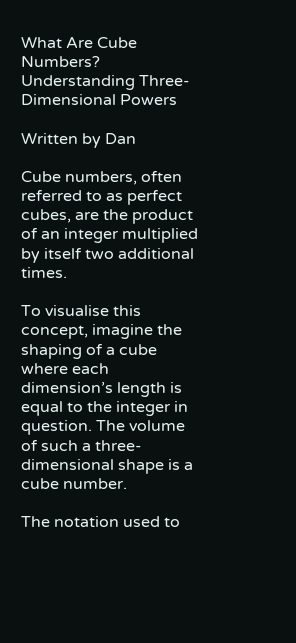What Are Cube Numbers? Understanding Three-Dimensional Powers

Written by Dan

Cube numbers, often referred to as perfect cubes, are the product of an integer multiplied by itself two additional times.

To visualise this concept, imagine the shaping of a cube where each dimension’s length is equal to the integer in question. The volume of such a three-dimensional shape is a cube number.

The notation used to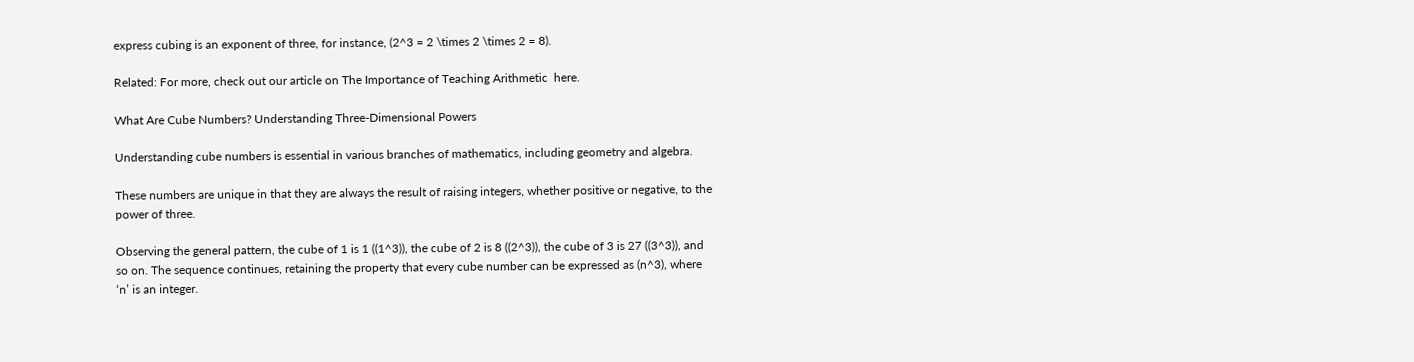express cubing is an exponent of three, for instance, (2^3 = 2 \times 2 \times 2 = 8).

Related: For more, check out our article on The Importance of Teaching Arithmetic  here.

What Are Cube Numbers? Understanding Three-Dimensional Powers

Understanding cube numbers is essential in various branches of mathematics, including geometry and algebra.

These numbers are unique in that they are always the result of raising integers, whether positive or negative, to the power of three.

Observing the general pattern, the cube of 1 is 1 ((1^3)), the cube of 2 is 8 ((2^3)), the cube of 3 is 27 ((3^3)), and so on. The sequence continues, retaining the property that every cube number can be expressed as (n^3), where ‘n’ is an integer.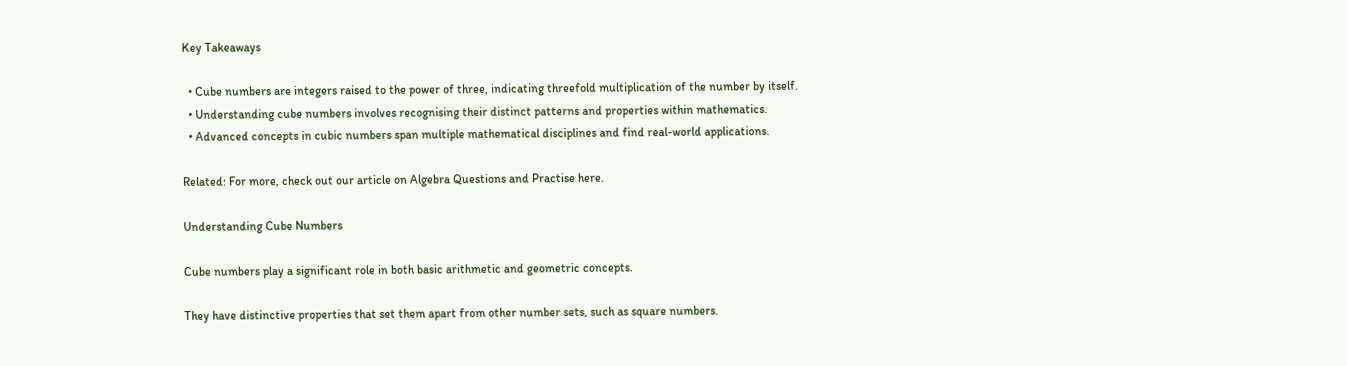Key Takeaways

  • Cube numbers are integers raised to the power of three, indicating threefold multiplication of the number by itself.
  • Understanding cube numbers involves recognising their distinct patterns and properties within mathematics.
  • Advanced concepts in cubic numbers span multiple mathematical disciplines and find real-world applications.

Related: For more, check out our article on Algebra Questions and Practise here.

Understanding Cube Numbers

Cube numbers play a significant role in both basic arithmetic and geometric concepts.

They have distinctive properties that set them apart from other number sets, such as square numbers.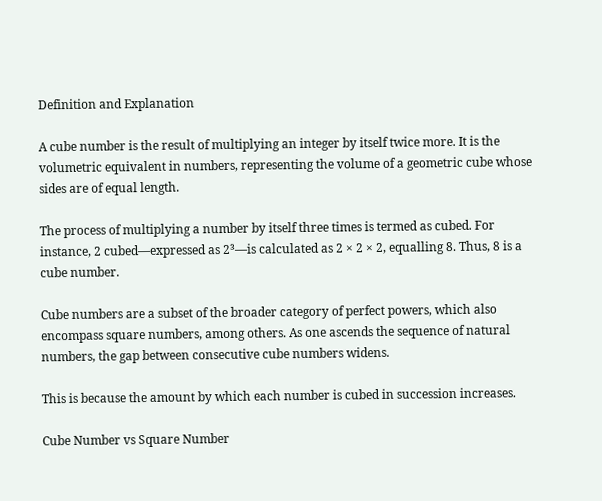Definition and Explanation

A cube number is the result of multiplying an integer by itself twice more. It is the volumetric equivalent in numbers, representing the volume of a geometric cube whose sides are of equal length.

The process of multiplying a number by itself three times is termed as cubed. For instance, 2 cubed—expressed as 2³—is calculated as 2 × 2 × 2, equalling 8. Thus, 8 is a cube number.

Cube numbers are a subset of the broader category of perfect powers, which also encompass square numbers, among others. As one ascends the sequence of natural numbers, the gap between consecutive cube numbers widens.

This is because the amount by which each number is cubed in succession increases.

Cube Number vs Square Number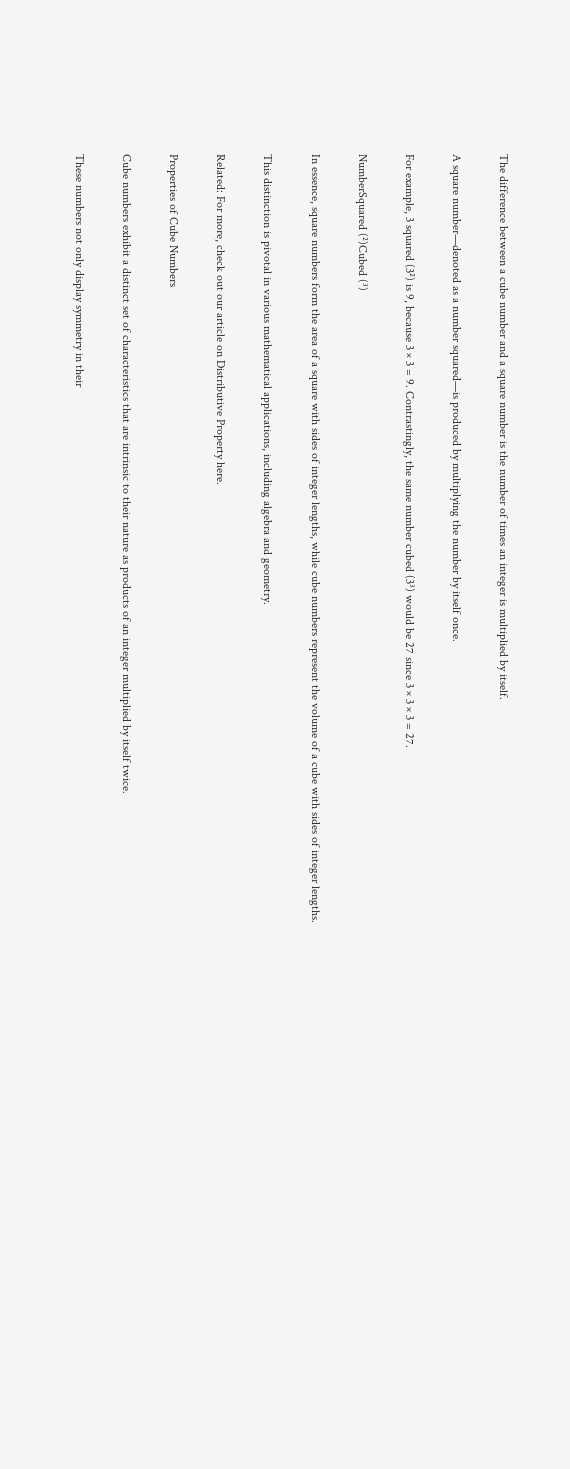The difference between a cube number and a square number is the number of times an integer is multiplied by itself.

A square number—denoted as a number squared—is produced by multiplying the number by itself once.

For example, 3 squared (3²) is 9, because 3 × 3 = 9. Contrastingly, the same number cubed (3³) would be 27 since 3 × 3 × 3 = 27.

NumberSquared (²)Cubed (³)

In essence, square numbers form the area of a square with sides of integer lengths, while cube numbers represent the volume of a cube with sides of integer lengths.

This distinction is pivotal in various mathematical applications, including algebra and geometry.

Related: For more, check out our article on Distributive Property here.

Properties of Cube Numbers

Cube numbers exhibit a distinct set of characteristics that are intrinsic to their nature as products of an integer multiplied by itself twice.

These numbers not only display symmetry in their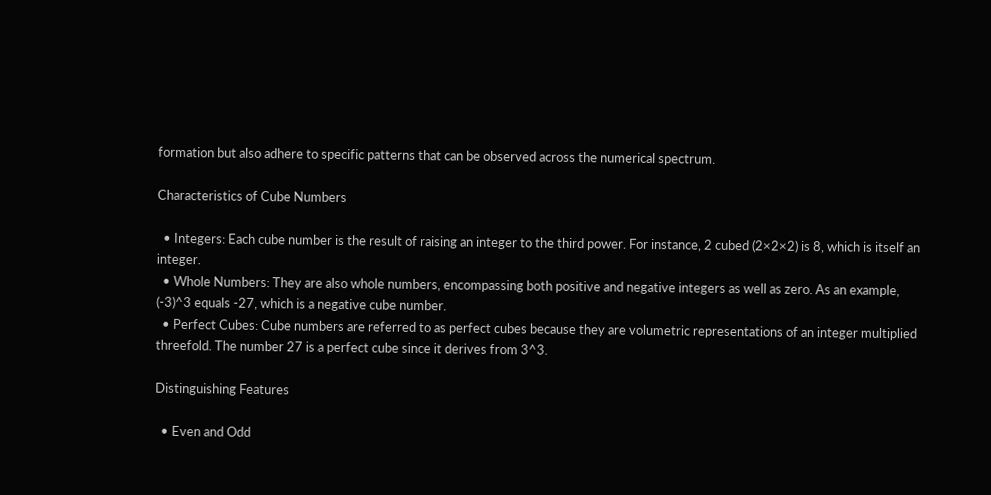formation but also adhere to specific patterns that can be observed across the numerical spectrum.

Characteristics of Cube Numbers

  • Integers: Each cube number is the result of raising an integer to the third power. For instance, 2 cubed (2×2×2) is 8, which is itself an integer.
  • Whole Numbers: They are also whole numbers, encompassing both positive and negative integers as well as zero. As an example, (-3)^3 equals -27, which is a negative cube number.
  • Perfect Cubes: Cube numbers are referred to as perfect cubes because they are volumetric representations of an integer multiplied threefold. The number 27 is a perfect cube since it derives from 3^3.

Distinguishing Features

  • Even and Odd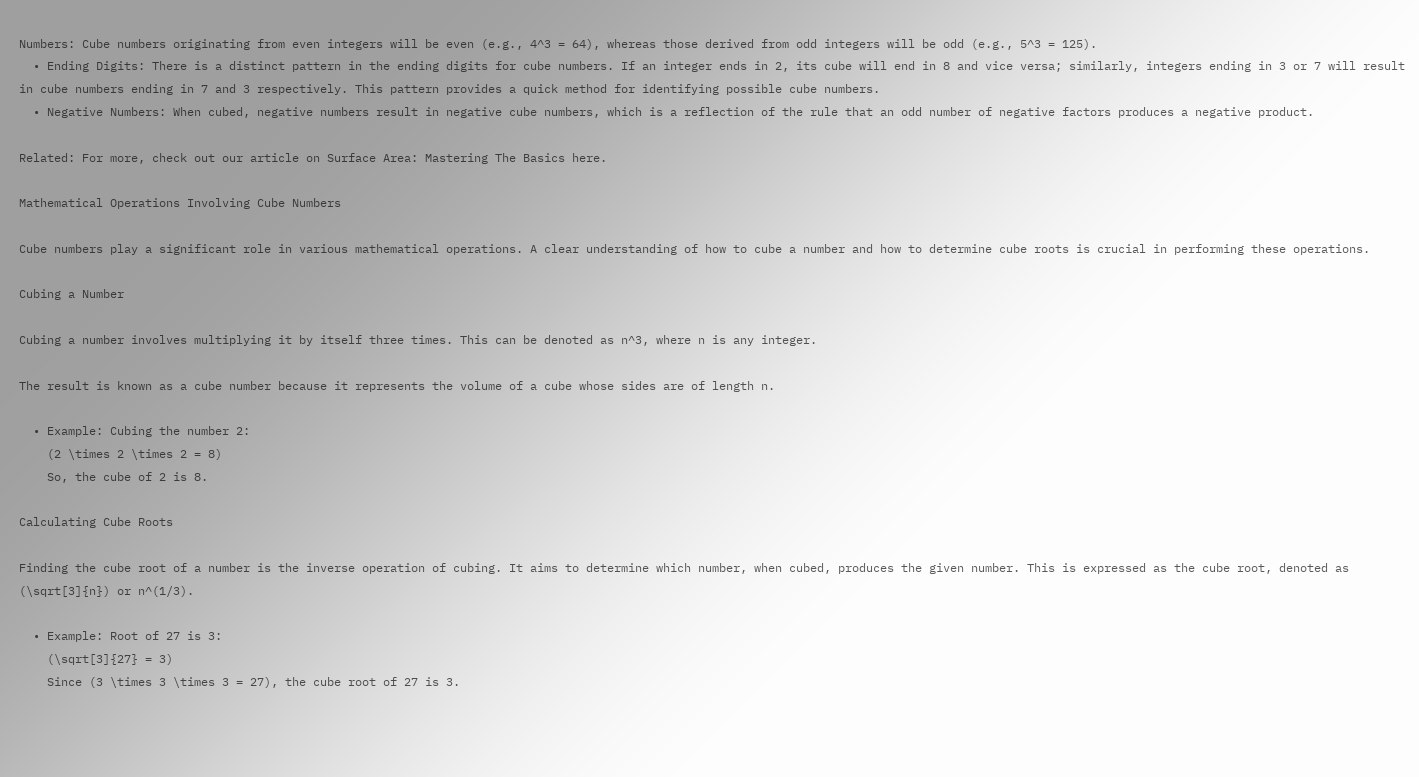Numbers: Cube numbers originating from even integers will be even (e.g., 4^3 = 64), whereas those derived from odd integers will be odd (e.g., 5^3 = 125).
  • Ending Digits: There is a distinct pattern in the ending digits for cube numbers. If an integer ends in 2, its cube will end in 8 and vice versa; similarly, integers ending in 3 or 7 will result in cube numbers ending in 7 and 3 respectively. This pattern provides a quick method for identifying possible cube numbers.
  • Negative Numbers: When cubed, negative numbers result in negative cube numbers, which is a reflection of the rule that an odd number of negative factors produces a negative product.

Related: For more, check out our article on Surface Area: Mastering The Basics here.

Mathematical Operations Involving Cube Numbers

Cube numbers play a significant role in various mathematical operations. A clear understanding of how to cube a number and how to determine cube roots is crucial in performing these operations.

Cubing a Number

Cubing a number involves multiplying it by itself three times. This can be denoted as n^3, where n is any integer.

The result is known as a cube number because it represents the volume of a cube whose sides are of length n.

  • Example: Cubing the number 2:
    (2 \times 2 \times 2 = 8)
    So, the cube of 2 is 8.

Calculating Cube Roots

Finding the cube root of a number is the inverse operation of cubing. It aims to determine which number, when cubed, produces the given number. This is expressed as the cube root, denoted as (\sqrt[3]{n}) or n^(1/3).

  • Example: Root of 27 is 3:
    (\sqrt[3]{27} = 3)
    Since (3 \times 3 \times 3 = 27), the cube root of 27 is 3.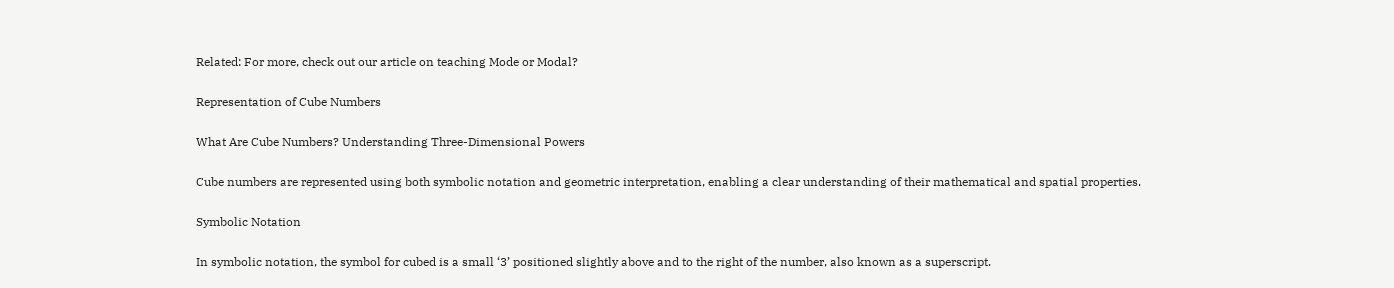Related: For more, check out our article on teaching Mode or Modal?

Representation of Cube Numbers

What Are Cube Numbers? Understanding Three-Dimensional Powers

Cube numbers are represented using both symbolic notation and geometric interpretation, enabling a clear understanding of their mathematical and spatial properties.

Symbolic Notation

In symbolic notation, the symbol for cubed is a small ‘3’ positioned slightly above and to the right of the number, also known as a superscript.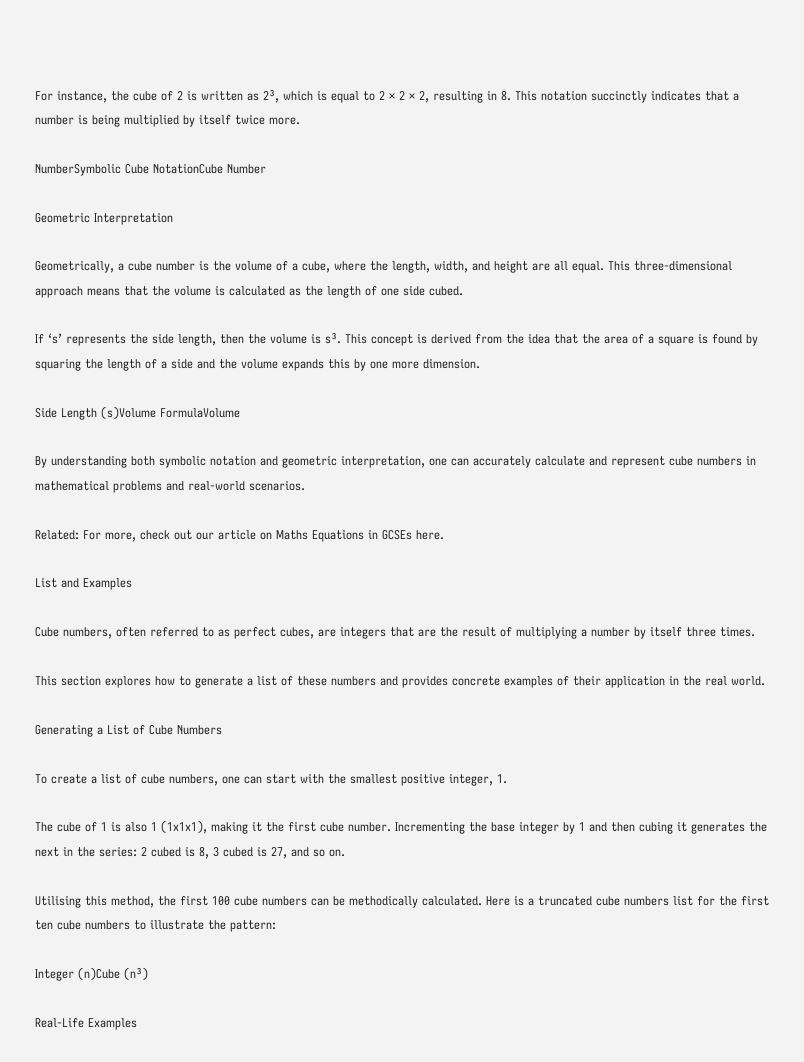For instance, the cube of 2 is written as 2³, which is equal to 2 × 2 × 2, resulting in 8. This notation succinctly indicates that a number is being multiplied by itself twice more.

NumberSymbolic Cube NotationCube Number

Geometric Interpretation

Geometrically, a cube number is the volume of a cube, where the length, width, and height are all equal. This three-dimensional approach means that the volume is calculated as the length of one side cubed.

If ‘s’ represents the side length, then the volume is s³. This concept is derived from the idea that the area of a square is found by squaring the length of a side and the volume expands this by one more dimension.

Side Length (s)Volume FormulaVolume

By understanding both symbolic notation and geometric interpretation, one can accurately calculate and represent cube numbers in mathematical problems and real-world scenarios.

Related: For more, check out our article on Maths Equations in GCSEs here.

List and Examples

Cube numbers, often referred to as perfect cubes, are integers that are the result of multiplying a number by itself three times.

This section explores how to generate a list of these numbers and provides concrete examples of their application in the real world.

Generating a List of Cube Numbers

To create a list of cube numbers, one can start with the smallest positive integer, 1.

The cube of 1 is also 1 (1x1x1), making it the first cube number. Incrementing the base integer by 1 and then cubing it generates the next in the series: 2 cubed is 8, 3 cubed is 27, and so on.

Utilising this method, the first 100 cube numbers can be methodically calculated. Here is a truncated cube numbers list for the first ten cube numbers to illustrate the pattern:

Integer (n)Cube (n³)

Real-Life Examples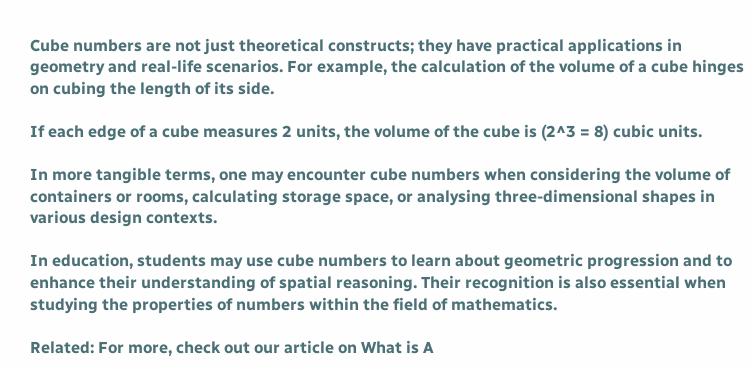Cube numbers are not just theoretical constructs; they have practical applications in geometry and real-life scenarios. For example, the calculation of the volume of a cube hinges on cubing the length of its side.

If each edge of a cube measures 2 units, the volume of the cube is (2^3 = 8) cubic units.

In more tangible terms, one may encounter cube numbers when considering the volume of containers or rooms, calculating storage space, or analysing three-dimensional shapes in various design contexts.

In education, students may use cube numbers to learn about geometric progression and to enhance their understanding of spatial reasoning. Their recognition is also essential when studying the properties of numbers within the field of mathematics.

Related: For more, check out our article on What is A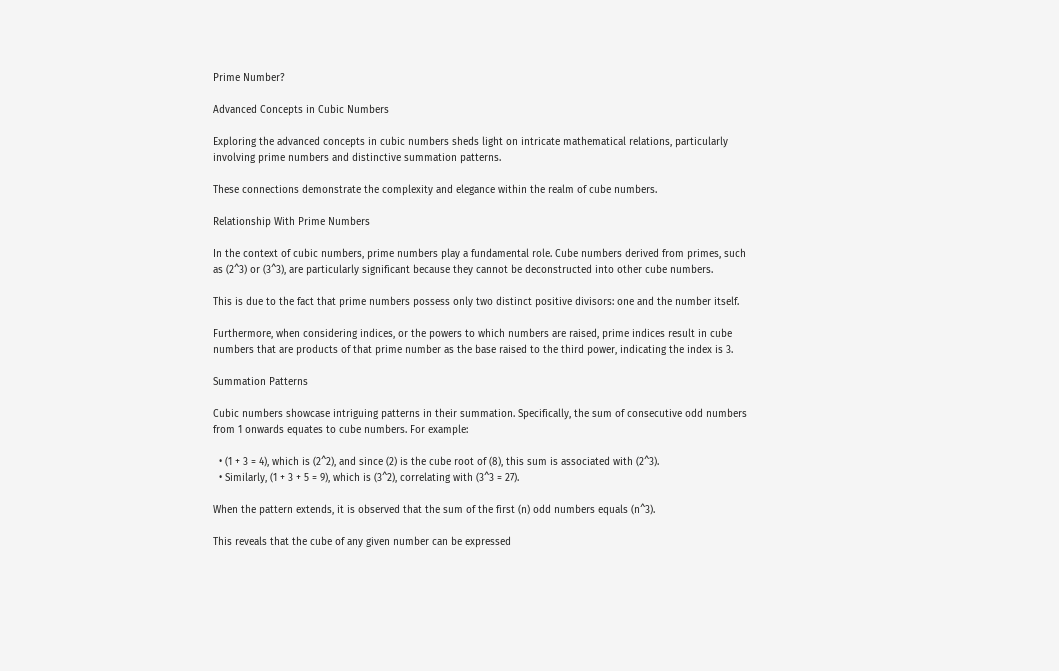Prime Number?

Advanced Concepts in Cubic Numbers

Exploring the advanced concepts in cubic numbers sheds light on intricate mathematical relations, particularly involving prime numbers and distinctive summation patterns.

These connections demonstrate the complexity and elegance within the realm of cube numbers.

Relationship With Prime Numbers

In the context of cubic numbers, prime numbers play a fundamental role. Cube numbers derived from primes, such as (2^3) or (3^3), are particularly significant because they cannot be deconstructed into other cube numbers.

This is due to the fact that prime numbers possess only two distinct positive divisors: one and the number itself.

Furthermore, when considering indices, or the powers to which numbers are raised, prime indices result in cube numbers that are products of that prime number as the base raised to the third power, indicating the index is 3.

Summation Patterns

Cubic numbers showcase intriguing patterns in their summation. Specifically, the sum of consecutive odd numbers from 1 onwards equates to cube numbers. For example:

  • (1 + 3 = 4), which is (2^2), and since (2) is the cube root of (8), this sum is associated with (2^3).
  • Similarly, (1 + 3 + 5 = 9), which is (3^2), correlating with (3^3 = 27).

When the pattern extends, it is observed that the sum of the first (n) odd numbers equals (n^3).

This reveals that the cube of any given number can be expressed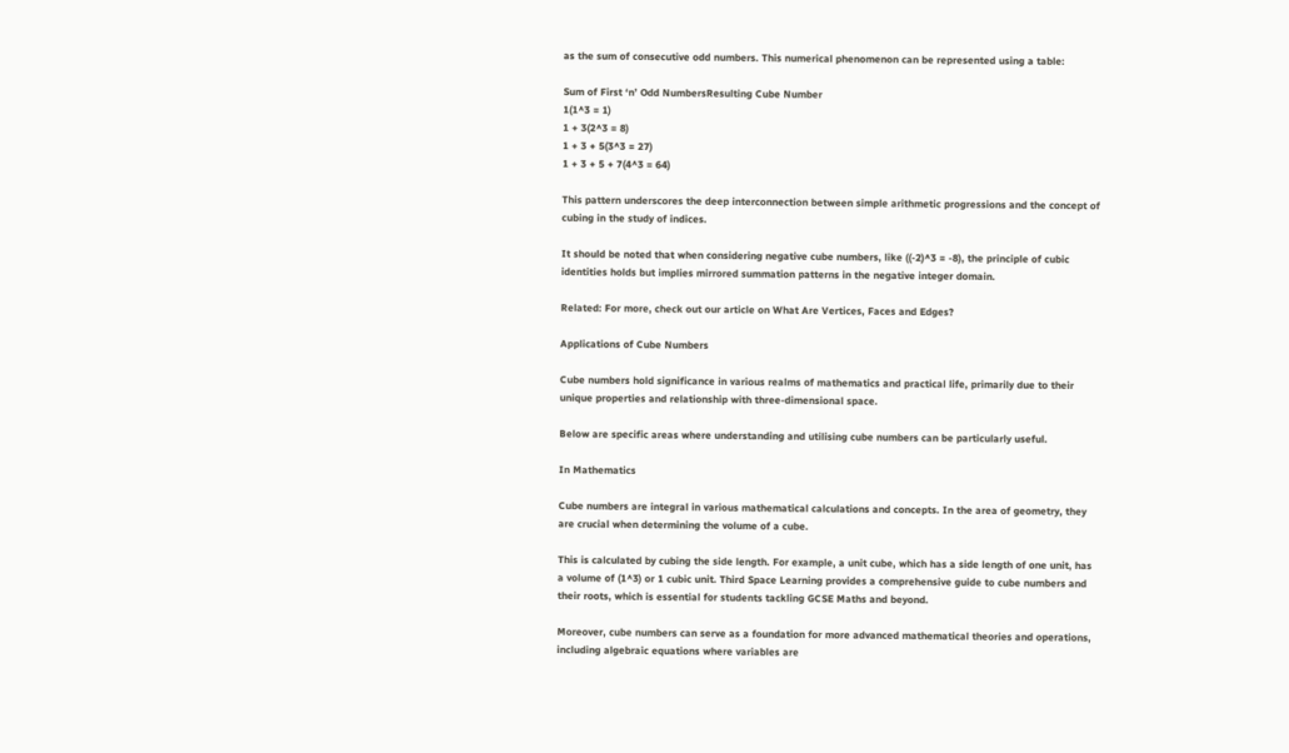as the sum of consecutive odd numbers. This numerical phenomenon can be represented using a table:

Sum of First ‘n’ Odd NumbersResulting Cube Number
1(1^3 = 1)
1 + 3(2^3 = 8)
1 + 3 + 5(3^3 = 27)
1 + 3 + 5 + 7(4^3 = 64)

This pattern underscores the deep interconnection between simple arithmetic progressions and the concept of cubing in the study of indices.

It should be noted that when considering negative cube numbers, like ((-2)^3 = -8), the principle of cubic identities holds but implies mirrored summation patterns in the negative integer domain.

Related: For more, check out our article on What Are Vertices, Faces and Edges?

Applications of Cube Numbers

Cube numbers hold significance in various realms of mathematics and practical life, primarily due to their unique properties and relationship with three-dimensional space.

Below are specific areas where understanding and utilising cube numbers can be particularly useful.

In Mathematics

Cube numbers are integral in various mathematical calculations and concepts. In the area of geometry, they are crucial when determining the volume of a cube.

This is calculated by cubing the side length. For example, a unit cube, which has a side length of one unit, has a volume of (1^3) or 1 cubic unit. Third Space Learning provides a comprehensive guide to cube numbers and their roots, which is essential for students tackling GCSE Maths and beyond.

Moreover, cube numbers can serve as a foundation for more advanced mathematical theories and operations, including algebraic equations where variables are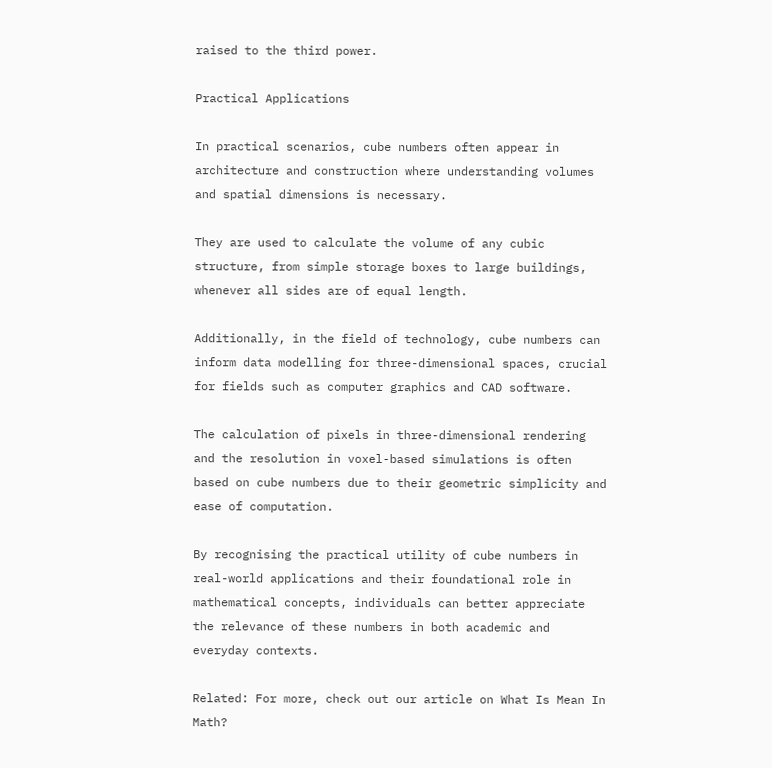raised to the third power.

Practical Applications

In practical scenarios, cube numbers often appear in architecture and construction where understanding volumes and spatial dimensions is necessary.

They are used to calculate the volume of any cubic structure, from simple storage boxes to large buildings, whenever all sides are of equal length.

Additionally, in the field of technology, cube numbers can inform data modelling for three-dimensional spaces, crucial for fields such as computer graphics and CAD software.

The calculation of pixels in three-dimensional rendering and the resolution in voxel-based simulations is often based on cube numbers due to their geometric simplicity and ease of computation.

By recognising the practical utility of cube numbers in real-world applications and their foundational role in mathematical concepts, individuals can better appreciate the relevance of these numbers in both academic and everyday contexts.

Related: For more, check out our article on What Is Mean In Math?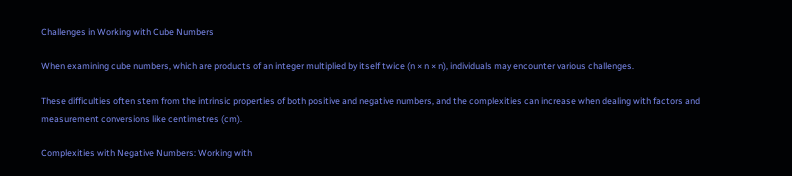Challenges in Working with Cube Numbers

When examining cube numbers, which are products of an integer multiplied by itself twice (n × n × n), individuals may encounter various challenges.

These difficulties often stem from the intrinsic properties of both positive and negative numbers, and the complexities can increase when dealing with factors and measurement conversions like centimetres (cm).

Complexities with Negative Numbers: Working with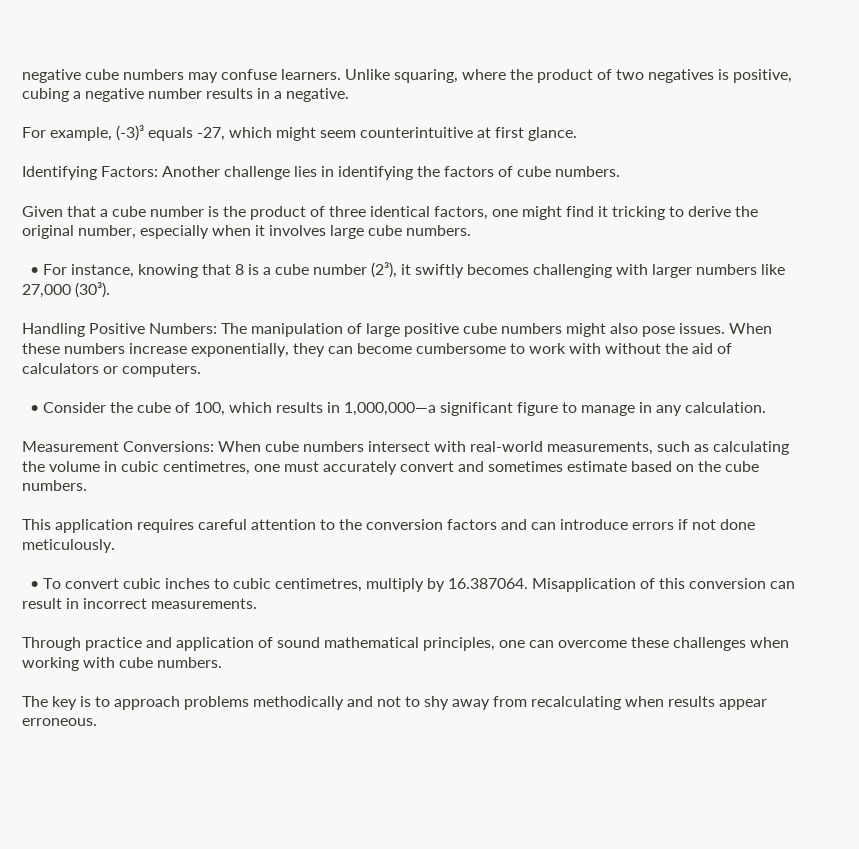negative cube numbers may confuse learners. Unlike squaring, where the product of two negatives is positive, cubing a negative number results in a negative.

For example, (-3)³ equals -27, which might seem counterintuitive at first glance.

Identifying Factors: Another challenge lies in identifying the factors of cube numbers.

Given that a cube number is the product of three identical factors, one might find it tricking to derive the original number, especially when it involves large cube numbers.

  • For instance, knowing that 8 is a cube number (2³), it swiftly becomes challenging with larger numbers like 27,000 (30³).

Handling Positive Numbers: The manipulation of large positive cube numbers might also pose issues. When these numbers increase exponentially, they can become cumbersome to work with without the aid of calculators or computers.

  • Consider the cube of 100, which results in 1,000,000—a significant figure to manage in any calculation.

Measurement Conversions: When cube numbers intersect with real-world measurements, such as calculating the volume in cubic centimetres, one must accurately convert and sometimes estimate based on the cube numbers.

This application requires careful attention to the conversion factors and can introduce errors if not done meticulously.

  • To convert cubic inches to cubic centimetres, multiply by 16.387064. Misapplication of this conversion can result in incorrect measurements.

Through practice and application of sound mathematical principles, one can overcome these challenges when working with cube numbers.

The key is to approach problems methodically and not to shy away from recalculating when results appear erroneous.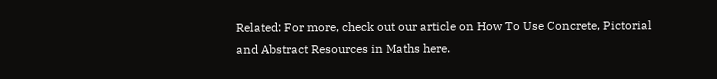Related: For more, check out our article on How To Use Concrete, Pictorial and Abstract Resources in Maths here.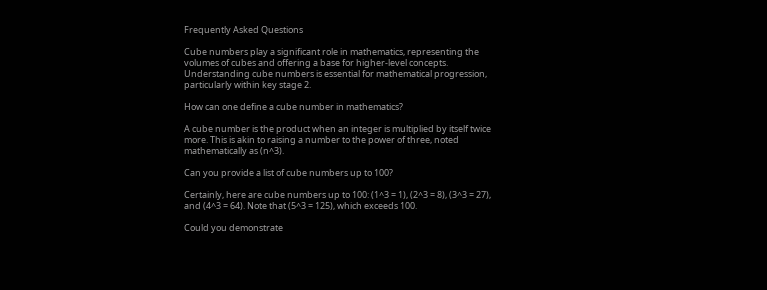Frequently Asked Questions

Cube numbers play a significant role in mathematics, representing the volumes of cubes and offering a base for higher-level concepts. Understanding cube numbers is essential for mathematical progression, particularly within key stage 2.

How can one define a cube number in mathematics?

A cube number is the product when an integer is multiplied by itself twice more. This is akin to raising a number to the power of three, noted mathematically as (n^3).

Can you provide a list of cube numbers up to 100?

Certainly, here are cube numbers up to 100: (1^3 = 1), (2^3 = 8), (3^3 = 27), and (4^3 = 64). Note that (5^3 = 125), which exceeds 100.

Could you demonstrate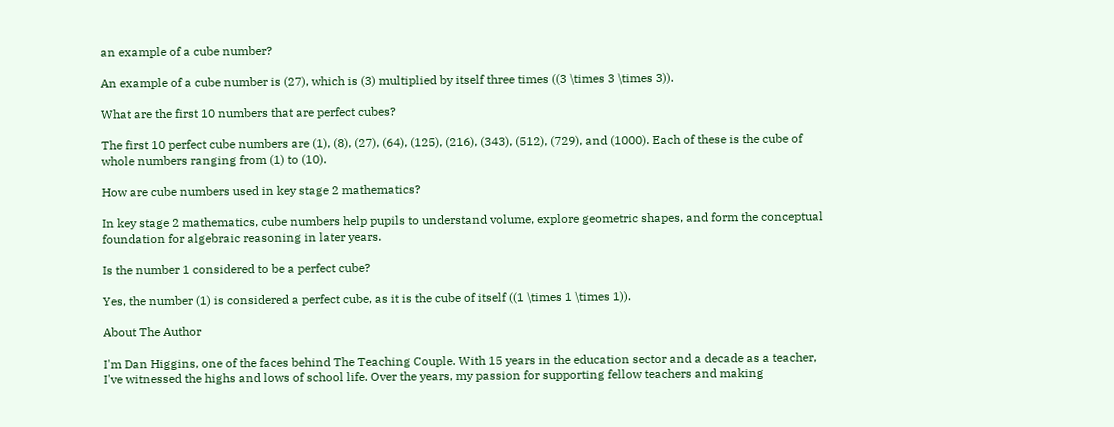an example of a cube number?

An example of a cube number is (27), which is (3) multiplied by itself three times ((3 \times 3 \times 3)).

What are the first 10 numbers that are perfect cubes?

The first 10 perfect cube numbers are (1), (8), (27), (64), (125), (216), (343), (512), (729), and (1000). Each of these is the cube of whole numbers ranging from (1) to (10).

How are cube numbers used in key stage 2 mathematics?

In key stage 2 mathematics, cube numbers help pupils to understand volume, explore geometric shapes, and form the conceptual foundation for algebraic reasoning in later years.

Is the number 1 considered to be a perfect cube?

Yes, the number (1) is considered a perfect cube, as it is the cube of itself ((1 \times 1 \times 1)).

About The Author

I'm Dan Higgins, one of the faces behind The Teaching Couple. With 15 years in the education sector and a decade as a teacher, I've witnessed the highs and lows of school life. Over the years, my passion for supporting fellow teachers and making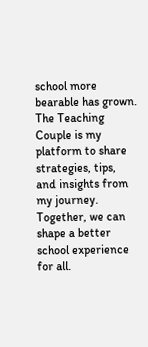school more bearable has grown. The Teaching Couple is my platform to share strategies, tips, and insights from my journey. Together, we can shape a better school experience for all.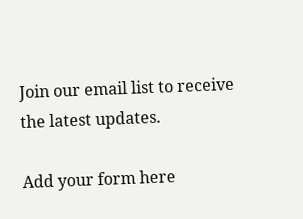Join our email list to receive the latest updates.

Add your form here